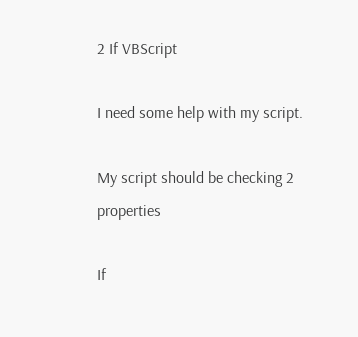2 If VBScript

I need some help with my script.

My script should be checking 2 properties

If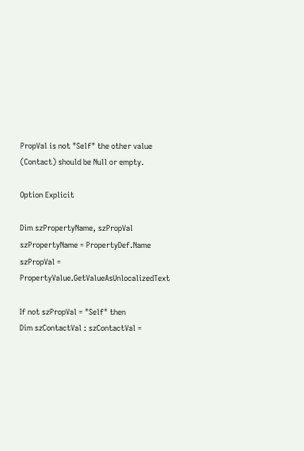PropVal is not "Self" the other value (Contact) should be Null or empty.

Option Explicit

Dim szPropertyName, szPropVal
szPropertyName = PropertyDef.Name
szPropVal = PropertyValue.GetValueAsUnlocalizedText

If not szPropVal = "Self" then
Dim szContactVal : szContactVal =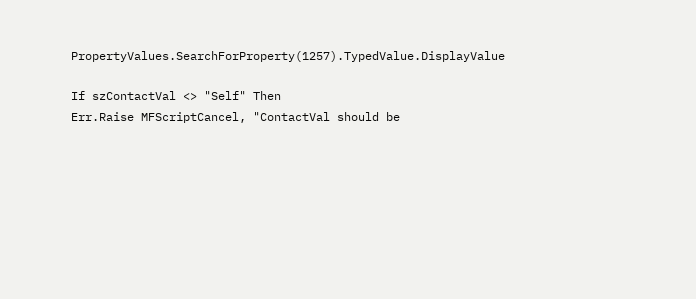PropertyValues.SearchForProperty(1257).TypedValue.DisplayValue

If szContactVal <> "Self" Then
Err.Raise MFScriptCancel, "ContactVal should be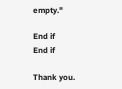empty."

End if
End if

Thank you.